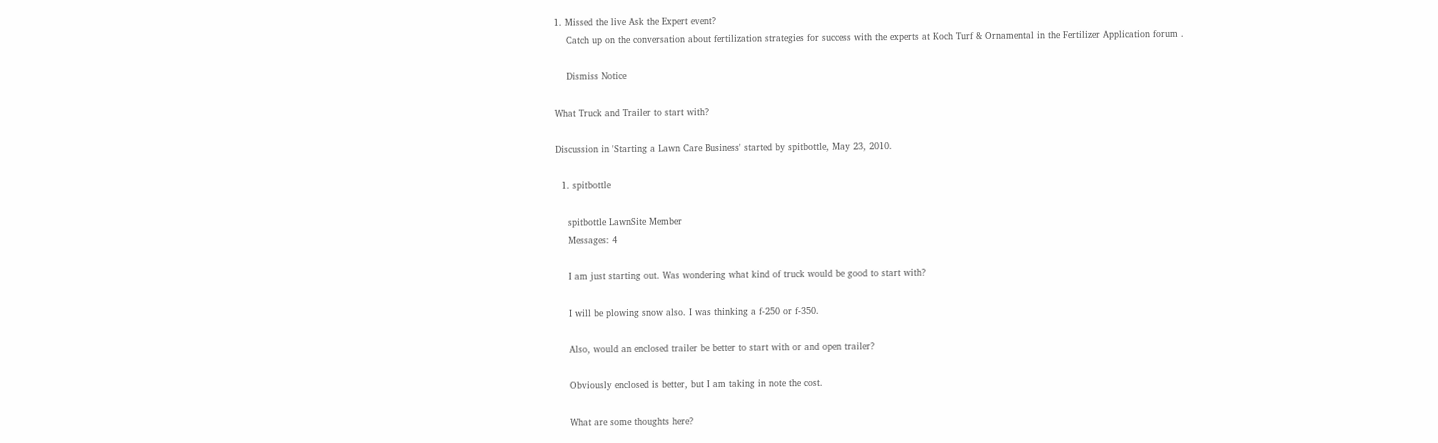1. Missed the live Ask the Expert event?
    Catch up on the conversation about fertilization strategies for success with the experts at Koch Turf & Ornamental in the Fertilizer Application forum .

    Dismiss Notice

What Truck and Trailer to start with?

Discussion in 'Starting a Lawn Care Business' started by spitbottle, May 23, 2010.

  1. spitbottle

    spitbottle LawnSite Member
    Messages: 4

    I am just starting out. Was wondering what kind of truck would be good to start with?

    I will be plowing snow also. I was thinking a f-250 or f-350.

    Also, would an enclosed trailer be better to start with or and open trailer?

    Obviously enclosed is better, but I am taking in note the cost.

    What are some thoughts here?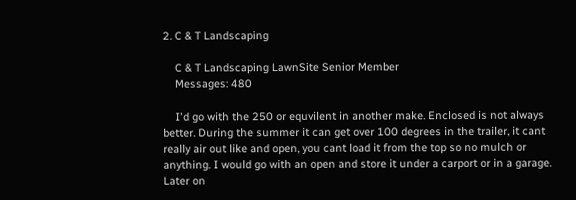2. C & T Landscaping

    C & T Landscaping LawnSite Senior Member
    Messages: 480

    I'd go with the 250 or equvilent in another make. Enclosed is not always better. During the summer it can get over 100 degrees in the trailer, it cant really air out like and open, you cant load it from the top so no mulch or anything. I would go with an open and store it under a carport or in a garage. Later on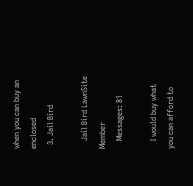when you can buy an enclosed
  3. Jail Bird

    Jail Bird LawnSite Member
    Messages: 81

    I would buy what you can afford to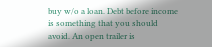buy w/o a loan. Debt before income is something that you should avoid. An open trailer is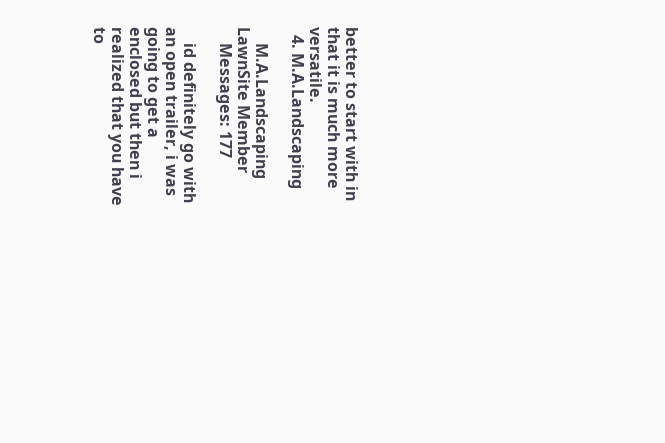better to start with in that it is much more versatile.
  4. M.A.Landscaping

    M.A.Landscaping LawnSite Member
    Messages: 177

    id definitely go with an open trailer, i was going to get a enclosed but then i realized that you have to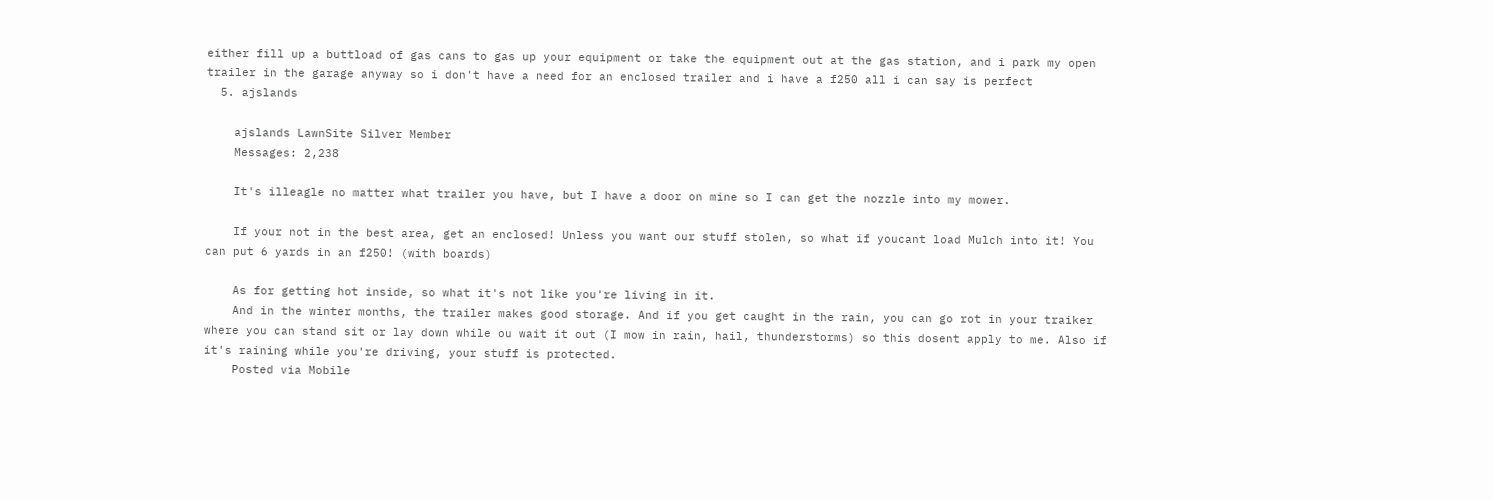either fill up a buttload of gas cans to gas up your equipment or take the equipment out at the gas station, and i park my open trailer in the garage anyway so i don't have a need for an enclosed trailer and i have a f250 all i can say is perfect
  5. ajslands

    ajslands LawnSite Silver Member
    Messages: 2,238

    It's illeagle no matter what trailer you have, but I have a door on mine so I can get the nozzle into my mower.

    If your not in the best area, get an enclosed! Unless you want our stuff stolen, so what if youcant load Mulch into it! You can put 6 yards in an f250! (with boards)

    As for getting hot inside, so what it's not like you're living in it.
    And in the winter months, the trailer makes good storage. And if you get caught in the rain, you can go rot in your traiker where you can stand sit or lay down while ou wait it out (I mow in rain, hail, thunderstorms) so this dosent apply to me. Also if it's raining while you're driving, your stuff is protected.
    Posted via Mobile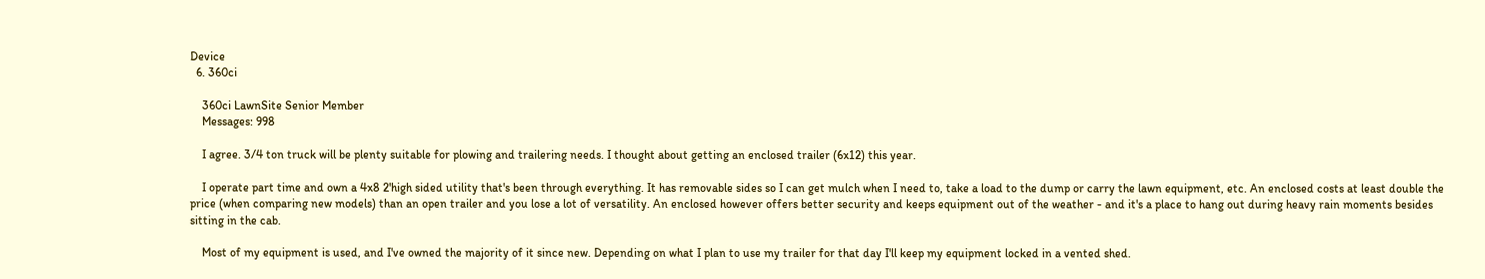Device
  6. 360ci

    360ci LawnSite Senior Member
    Messages: 998

    I agree. 3/4 ton truck will be plenty suitable for plowing and trailering needs. I thought about getting an enclosed trailer (6x12) this year.

    I operate part time and own a 4x8 2'high sided utility that's been through everything. It has removable sides so I can get mulch when I need to, take a load to the dump or carry the lawn equipment, etc. An enclosed costs at least double the price (when comparing new models) than an open trailer and you lose a lot of versatility. An enclosed however offers better security and keeps equipment out of the weather - and it's a place to hang out during heavy rain moments besides sitting in the cab.

    Most of my equipment is used, and I've owned the majority of it since new. Depending on what I plan to use my trailer for that day I'll keep my equipment locked in a vented shed.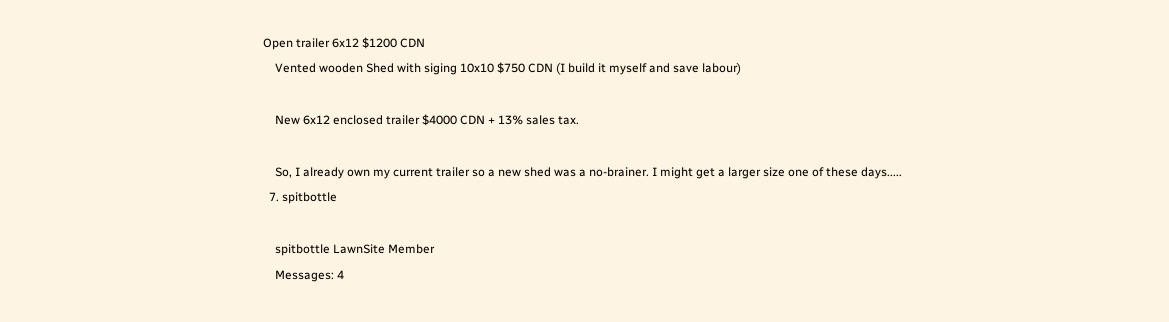Open trailer 6x12 $1200 CDN
    Vented wooden Shed with siging 10x10 $750 CDN (I build it myself and save labour)

    New 6x12 enclosed trailer $4000 CDN + 13% sales tax.

    So, I already own my current trailer so a new shed was a no-brainer. I might get a larger size one of these days.....
  7. spitbottle

    spitbottle LawnSite Member
    Messages: 4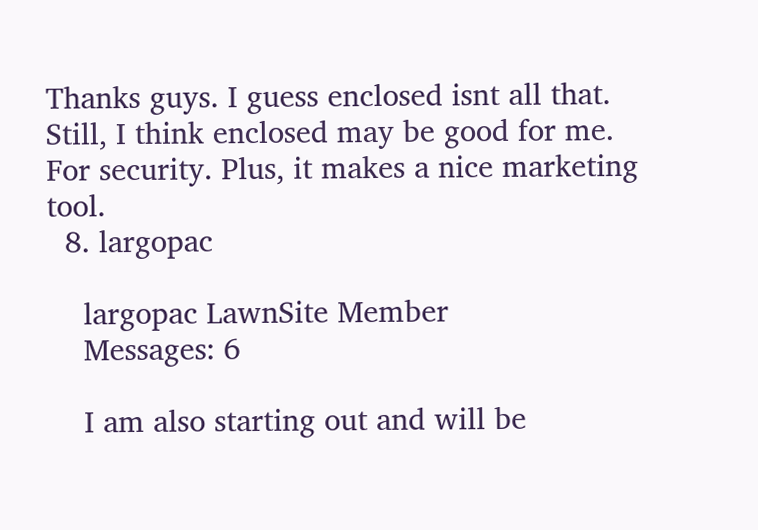Thanks guys. I guess enclosed isnt all that. Still, I think enclosed may be good for me. For security. Plus, it makes a nice marketing tool.
  8. largopac

    largopac LawnSite Member
    Messages: 6

    I am also starting out and will be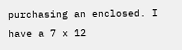purchasing an enclosed. I have a 7 x 12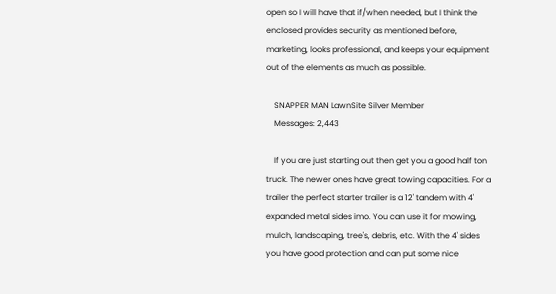open so I will have that if/when needed, but I think the enclosed provides security as mentioned before, marketing, looks professional, and keeps your equipment out of the elements as much as possible.

    SNAPPER MAN LawnSite Silver Member
    Messages: 2,443

    If you are just starting out then get you a good half ton truck. The newer ones have great towing capacities. For a trailer the perfect starter trailer is a 12' tandem with 4' expanded metal sides imo. You can use it for mowing, mulch, landscaping, tree's, debris, etc. With the 4' sides you have good protection and can put some nice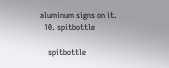aluminum signs on it.
  10. spitbottle

    spitbottle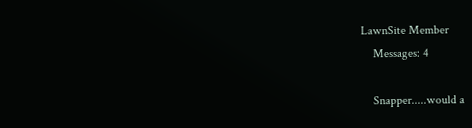LawnSite Member
    Messages: 4

    Snapper.....would a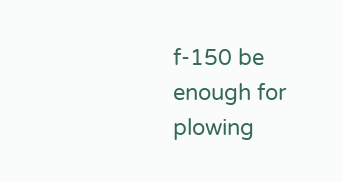f-150 be enough for plowing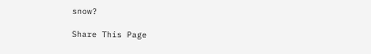snow?

Share This Page